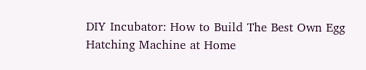DIY Incubator: How to Build The Best Own Egg Hatching Machine at Home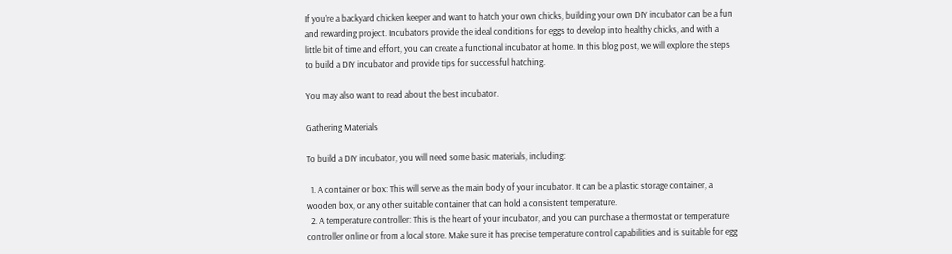If you’re a backyard chicken keeper and want to hatch your own chicks, building your own DIY incubator can be a fun and rewarding project. Incubators provide the ideal conditions for eggs to develop into healthy chicks, and with a little bit of time and effort, you can create a functional incubator at home. In this blog post, we will explore the steps to build a DIY incubator and provide tips for successful hatching.

You may also want to read about the best incubator.

Gathering Materials

To build a DIY incubator, you will need some basic materials, including:

  1. A container or box: This will serve as the main body of your incubator. It can be a plastic storage container, a wooden box, or any other suitable container that can hold a consistent temperature.
  2. A temperature controller: This is the heart of your incubator, and you can purchase a thermostat or temperature controller online or from a local store. Make sure it has precise temperature control capabilities and is suitable for egg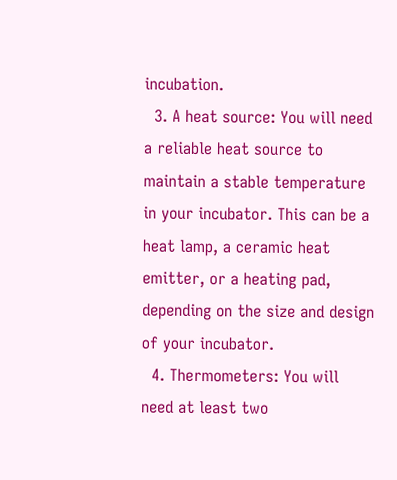incubation.
  3. A heat source: You will need a reliable heat source to maintain a stable temperature in your incubator. This can be a heat lamp, a ceramic heat emitter, or a heating pad, depending on the size and design of your incubator.
  4. Thermometers: You will need at least two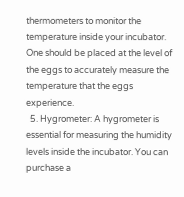thermometers to monitor the temperature inside your incubator. One should be placed at the level of the eggs to accurately measure the temperature that the eggs experience.
  5. Hygrometer: A hygrometer is essential for measuring the humidity levels inside the incubator. You can purchase a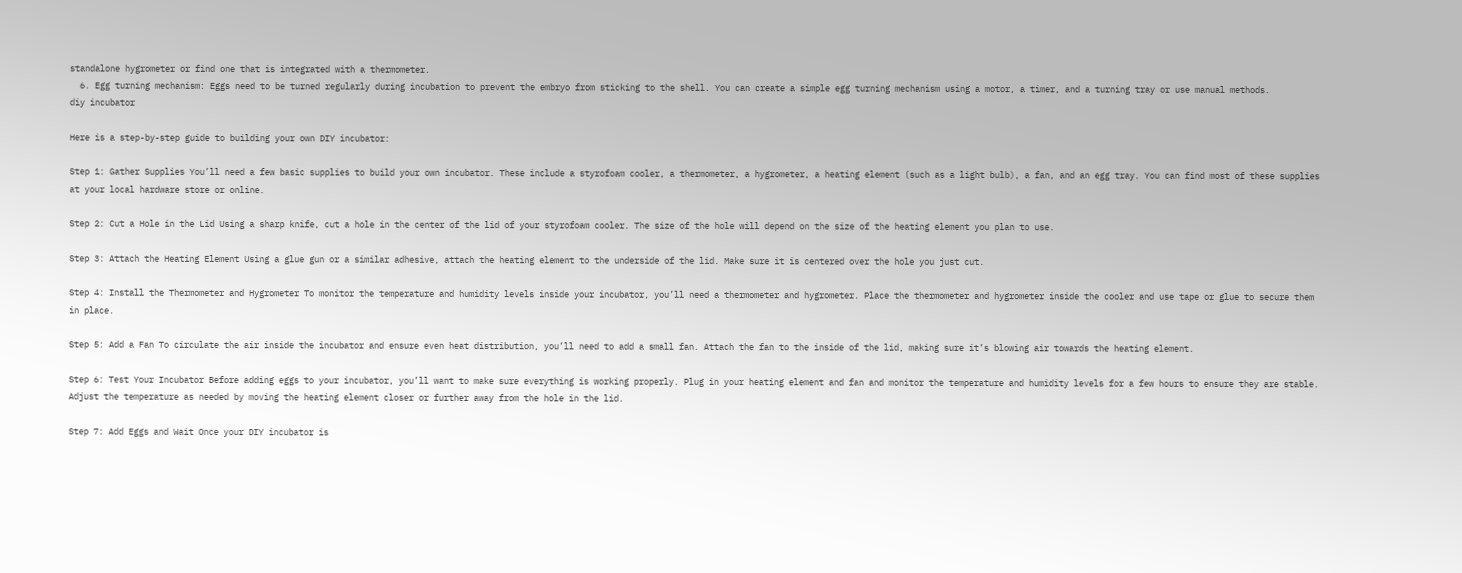standalone hygrometer or find one that is integrated with a thermometer.
  6. Egg turning mechanism: Eggs need to be turned regularly during incubation to prevent the embryo from sticking to the shell. You can create a simple egg turning mechanism using a motor, a timer, and a turning tray or use manual methods.
diy incubator

Here is a step-by-step guide to building your own DIY incubator:

Step 1: Gather Supplies You’ll need a few basic supplies to build your own incubator. These include a styrofoam cooler, a thermometer, a hygrometer, a heating element (such as a light bulb), a fan, and an egg tray. You can find most of these supplies at your local hardware store or online.

Step 2: Cut a Hole in the Lid Using a sharp knife, cut a hole in the center of the lid of your styrofoam cooler. The size of the hole will depend on the size of the heating element you plan to use.

Step 3: Attach the Heating Element Using a glue gun or a similar adhesive, attach the heating element to the underside of the lid. Make sure it is centered over the hole you just cut.

Step 4: Install the Thermometer and Hygrometer To monitor the temperature and humidity levels inside your incubator, you’ll need a thermometer and hygrometer. Place the thermometer and hygrometer inside the cooler and use tape or glue to secure them in place.

Step 5: Add a Fan To circulate the air inside the incubator and ensure even heat distribution, you’ll need to add a small fan. Attach the fan to the inside of the lid, making sure it’s blowing air towards the heating element.

Step 6: Test Your Incubator Before adding eggs to your incubator, you’ll want to make sure everything is working properly. Plug in your heating element and fan and monitor the temperature and humidity levels for a few hours to ensure they are stable. Adjust the temperature as needed by moving the heating element closer or further away from the hole in the lid.

Step 7: Add Eggs and Wait Once your DIY incubator is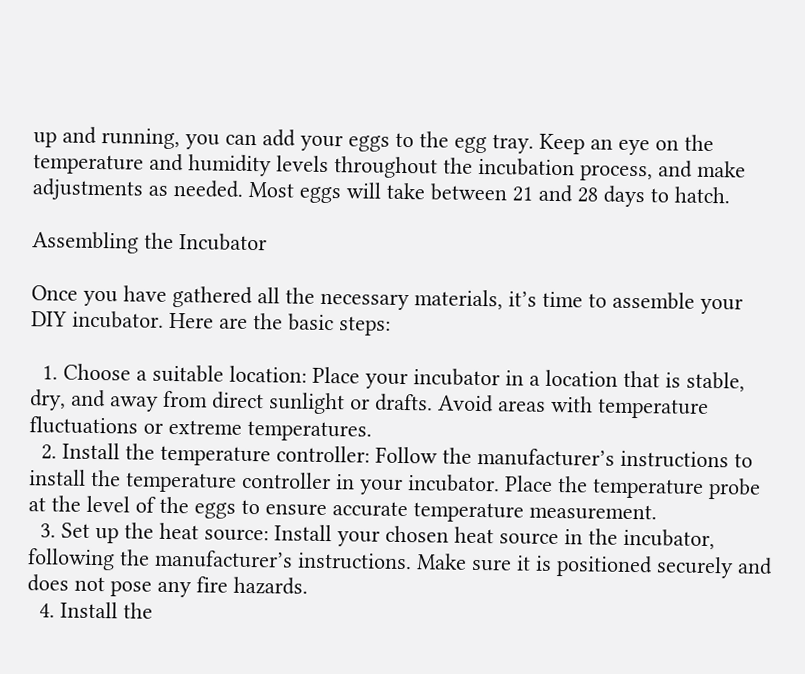up and running, you can add your eggs to the egg tray. Keep an eye on the temperature and humidity levels throughout the incubation process, and make adjustments as needed. Most eggs will take between 21 and 28 days to hatch.

Assembling the Incubator

Once you have gathered all the necessary materials, it’s time to assemble your DIY incubator. Here are the basic steps:

  1. Choose a suitable location: Place your incubator in a location that is stable, dry, and away from direct sunlight or drafts. Avoid areas with temperature fluctuations or extreme temperatures.
  2. Install the temperature controller: Follow the manufacturer’s instructions to install the temperature controller in your incubator. Place the temperature probe at the level of the eggs to ensure accurate temperature measurement.
  3. Set up the heat source: Install your chosen heat source in the incubator, following the manufacturer’s instructions. Make sure it is positioned securely and does not pose any fire hazards.
  4. Install the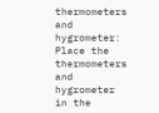thermometers and hygrometer: Place the thermometers and hygrometer in the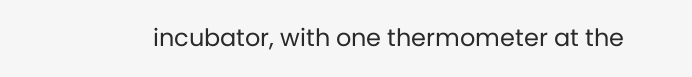incubator, with one thermometer at the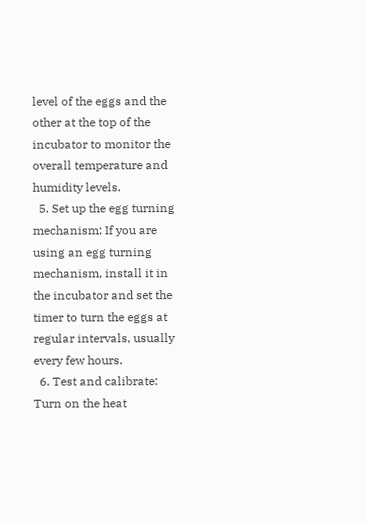level of the eggs and the other at the top of the incubator to monitor the overall temperature and humidity levels.
  5. Set up the egg turning mechanism: If you are using an egg turning mechanism, install it in the incubator and set the timer to turn the eggs at regular intervals, usually every few hours.
  6. Test and calibrate: Turn on the heat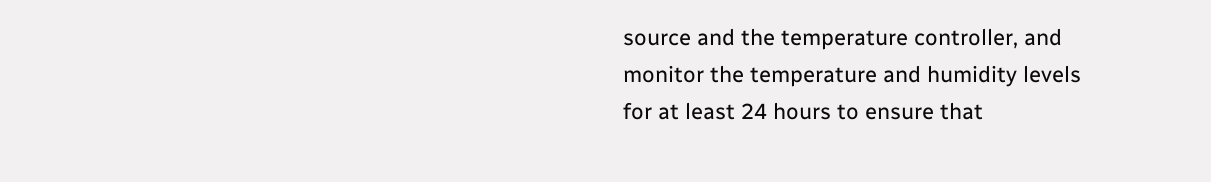source and the temperature controller, and monitor the temperature and humidity levels for at least 24 hours to ensure that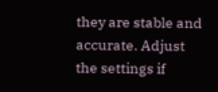they are stable and accurate. Adjust the settings if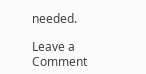needed.

Leave a Comment